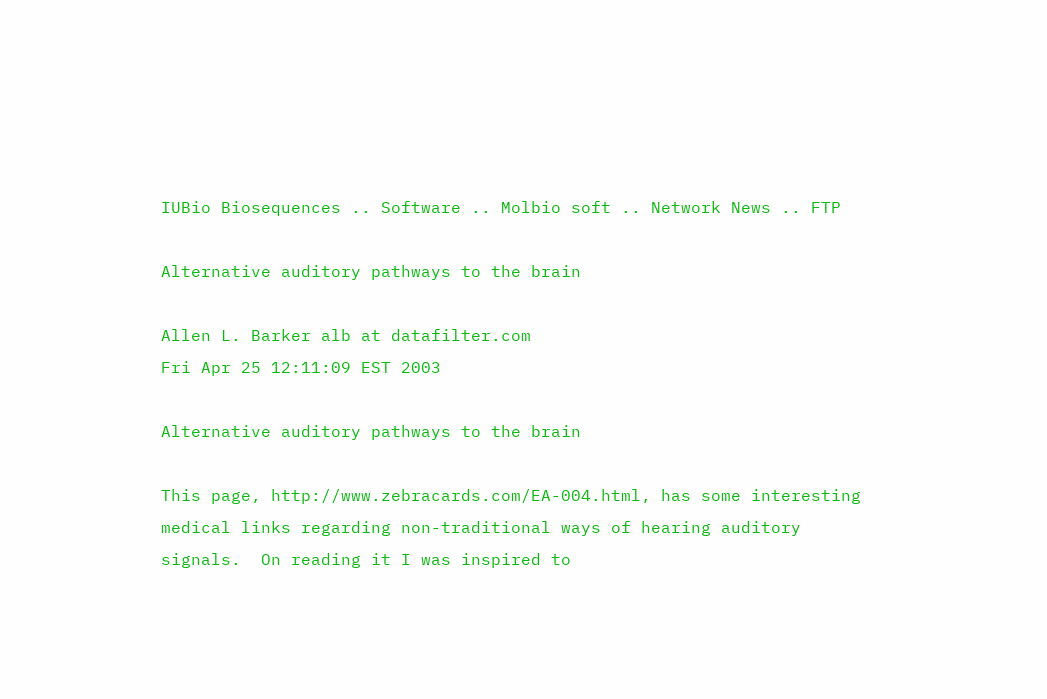IUBio Biosequences .. Software .. Molbio soft .. Network News .. FTP

Alternative auditory pathways to the brain

Allen L. Barker alb at datafilter.com
Fri Apr 25 12:11:09 EST 2003

Alternative auditory pathways to the brain

This page, http://www.zebracards.com/EA-004.html, has some interesting
medical links regarding non-traditional ways of hearing auditory
signals.  On reading it I was inspired to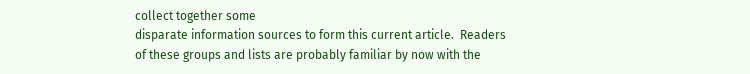collect together some
disparate information sources to form this current article.  Readers
of these groups and lists are probably familiar by now with the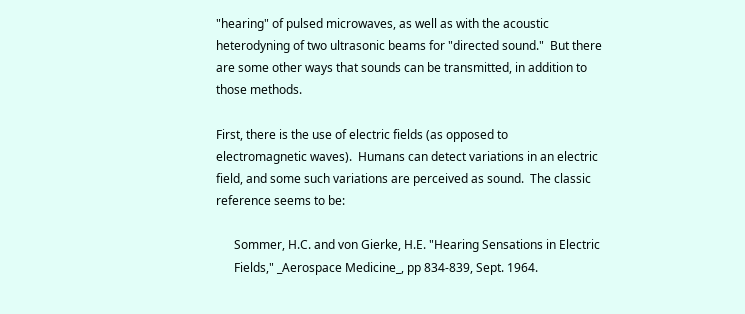"hearing" of pulsed microwaves, as well as with the acoustic
heterodyning of two ultrasonic beams for "directed sound."  But there
are some other ways that sounds can be transmitted, in addition to
those methods.

First, there is the use of electric fields (as opposed to
electromagnetic waves).  Humans can detect variations in an electric
field, and some such variations are perceived as sound.  The classic
reference seems to be:

      Sommer, H.C. and von Gierke, H.E. "Hearing Sensations in Electric
      Fields," _Aerospace Medicine_, pp 834-839, Sept. 1964.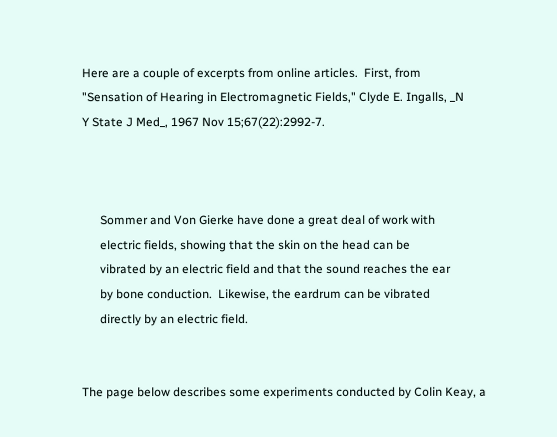Here are a couple of excerpts from online articles.  First, from
"Sensation of Hearing in Electromagnetic Fields," Clyde E. Ingalls, _N
Y State J Med_, 1967 Nov 15;67(22):2992-7.



      Sommer and Von Gierke have done a great deal of work with
      electric fields, showing that the skin on the head can be
      vibrated by an electric field and that the sound reaches the ear
      by bone conduction.  Likewise, the eardrum can be vibrated
      directly by an electric field.


The page below describes some experiments conducted by Colin Keay, a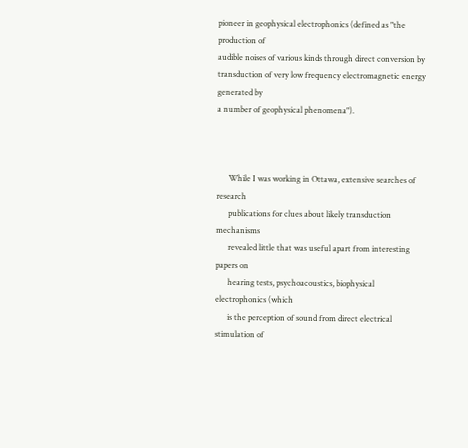pioneer in geophysical electrophonics (defined as "the production of
audible noises of various kinds through direct conversion by
transduction of very low frequency electromagnetic energy generated by
a number of geophysical phenomena").



      While I was working in Ottawa, extensive searches of research
      publications for clues about likely transduction mechanisms
      revealed little that was useful apart from interesting papers on
      hearing tests, psychoacoustics, biophysical electrophonics (which
      is the perception of sound from direct electrical stimulation of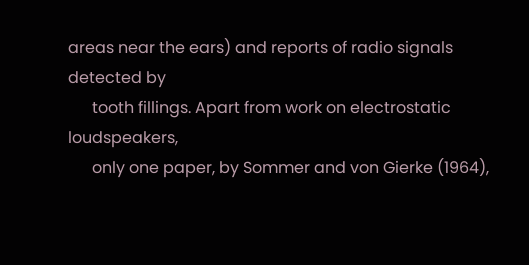areas near the ears) and reports of radio signals detected by
      tooth fillings. Apart from work on electrostatic loudspeakers,
      only one paper, by Sommer and von Gierke (1964),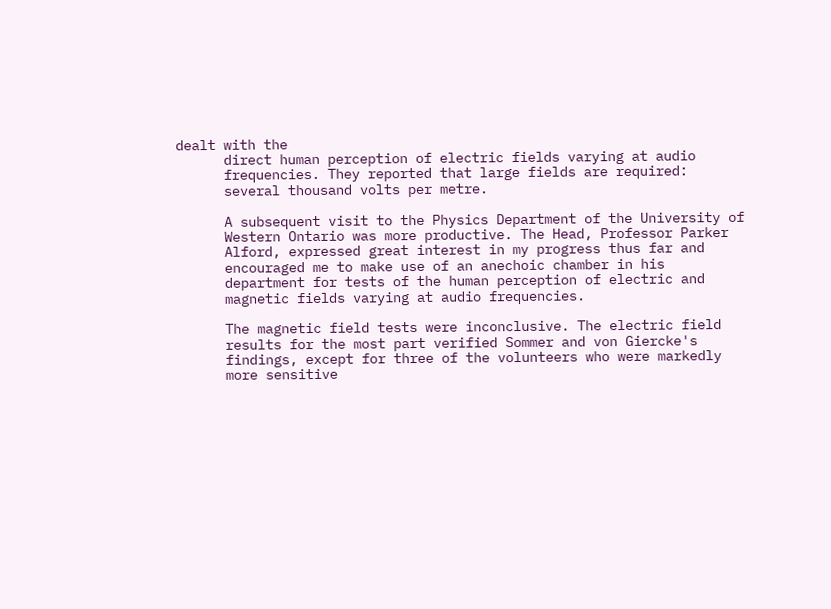dealt with the
      direct human perception of electric fields varying at audio
      frequencies. They reported that large fields are required:
      several thousand volts per metre.

      A subsequent visit to the Physics Department of the University of
      Western Ontario was more productive. The Head, Professor Parker
      Alford, expressed great interest in my progress thus far and
      encouraged me to make use of an anechoic chamber in his
      department for tests of the human perception of electric and
      magnetic fields varying at audio frequencies.

      The magnetic field tests were inconclusive. The electric field
      results for the most part verified Sommer and von Giercke's
      findings, except for three of the volunteers who were markedly
      more sensitive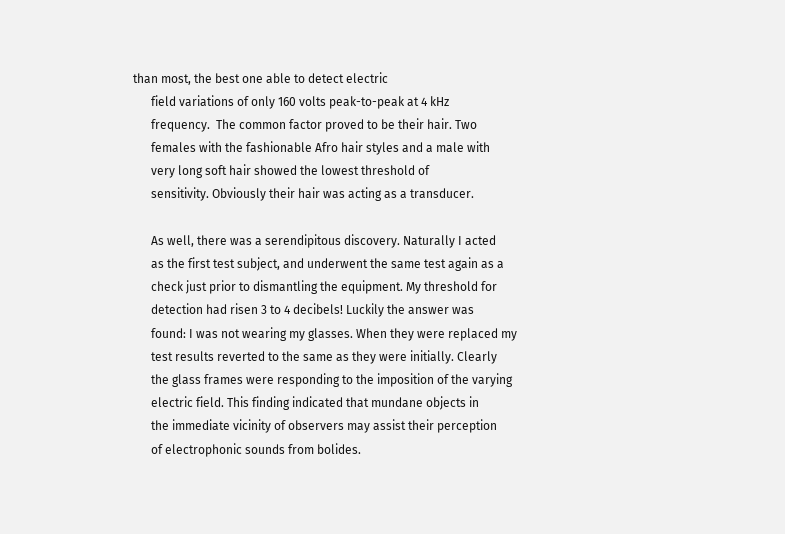than most, the best one able to detect electric
      field variations of only 160 volts peak-to-peak at 4 kHz
      frequency.  The common factor proved to be their hair. Two
      females with the fashionable Afro hair styles and a male with
      very long soft hair showed the lowest threshold of
      sensitivity. Obviously their hair was acting as a transducer.

      As well, there was a serendipitous discovery. Naturally I acted
      as the first test subject, and underwent the same test again as a
      check just prior to dismantling the equipment. My threshold for
      detection had risen 3 to 4 decibels! Luckily the answer was
      found: I was not wearing my glasses. When they were replaced my
      test results reverted to the same as they were initially. Clearly
      the glass frames were responding to the imposition of the varying
      electric field. This finding indicated that mundane objects in
      the immediate vicinity of observers may assist their perception
      of electrophonic sounds from bolides.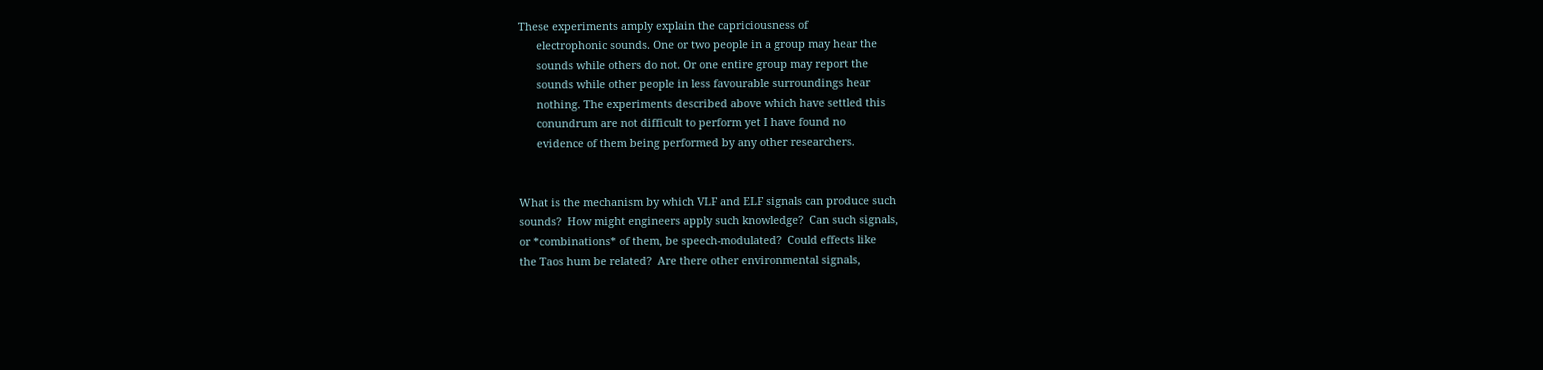These experiments amply explain the capriciousness of
      electrophonic sounds. One or two people in a group may hear the
      sounds while others do not. Or one entire group may report the
      sounds while other people in less favourable surroundings hear
      nothing. The experiments described above which have settled this
      conundrum are not difficult to perform yet I have found no
      evidence of them being performed by any other researchers.


What is the mechanism by which VLF and ELF signals can produce such
sounds?  How might engineers apply such knowledge?  Can such signals,
or *combinations* of them, be speech-modulated?  Could effects like
the Taos hum be related?  Are there other environmental signals,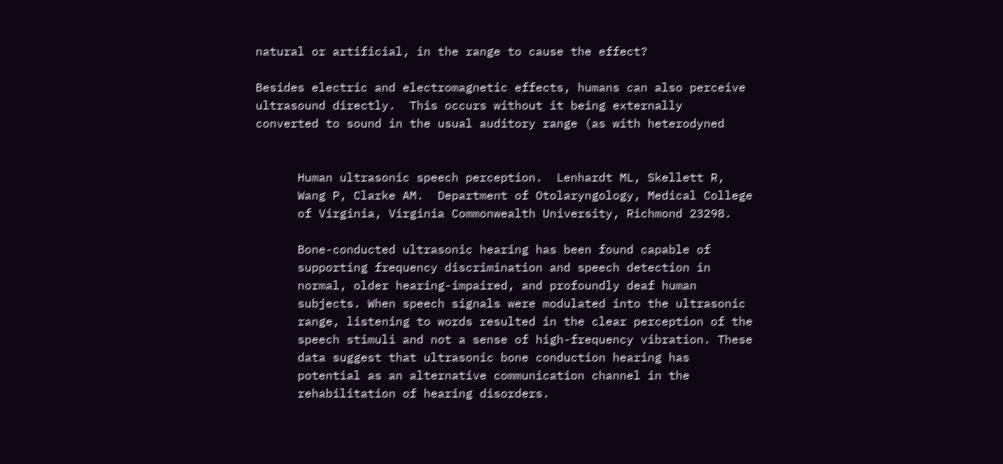natural or artificial, in the range to cause the effect?

Besides electric and electromagnetic effects, humans can also perceive
ultrasound directly.  This occurs without it being externally
converted to sound in the usual auditory range (as with heterodyned


      Human ultrasonic speech perception.  Lenhardt ML, Skellett R,
      Wang P, Clarke AM.  Department of Otolaryngology, Medical College
      of Virginia, Virginia Commonwealth University, Richmond 23298.

      Bone-conducted ultrasonic hearing has been found capable of
      supporting frequency discrimination and speech detection in
      normal, older hearing-impaired, and profoundly deaf human
      subjects. When speech signals were modulated into the ultrasonic
      range, listening to words resulted in the clear perception of the
      speech stimuli and not a sense of high-frequency vibration. These
      data suggest that ultrasonic bone conduction hearing has
      potential as an alternative communication channel in the
      rehabilitation of hearing disorders.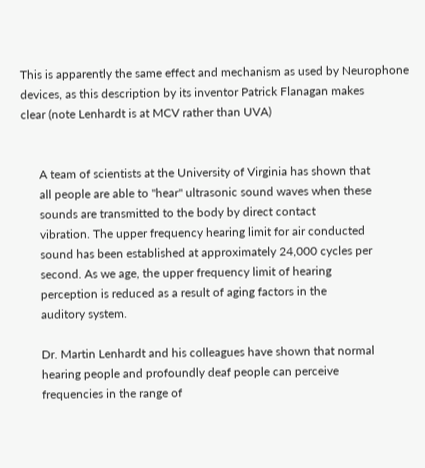This is apparently the same effect and mechanism as used by Neurophone
devices, as this description by its inventor Patrick Flanagan makes
clear (note Lenhardt is at MCV rather than UVA)


      A team of scientists at the University of Virginia has shown that
      all people are able to "hear" ultrasonic sound waves when these
      sounds are transmitted to the body by direct contact
      vibration. The upper frequency hearing limit for air conducted
      sound has been established at approximately 24,000 cycles per
      second. As we age, the upper frequency limit of hearing
      perception is reduced as a result of aging factors in the
      auditory system.

      Dr. Martin Lenhardt and his colleagues have shown that normal
      hearing people and profoundly deaf people can perceive
      frequencies in the range of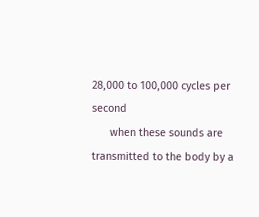28,000 to 100,000 cycles per second
      when these sounds are transmitted to the body by a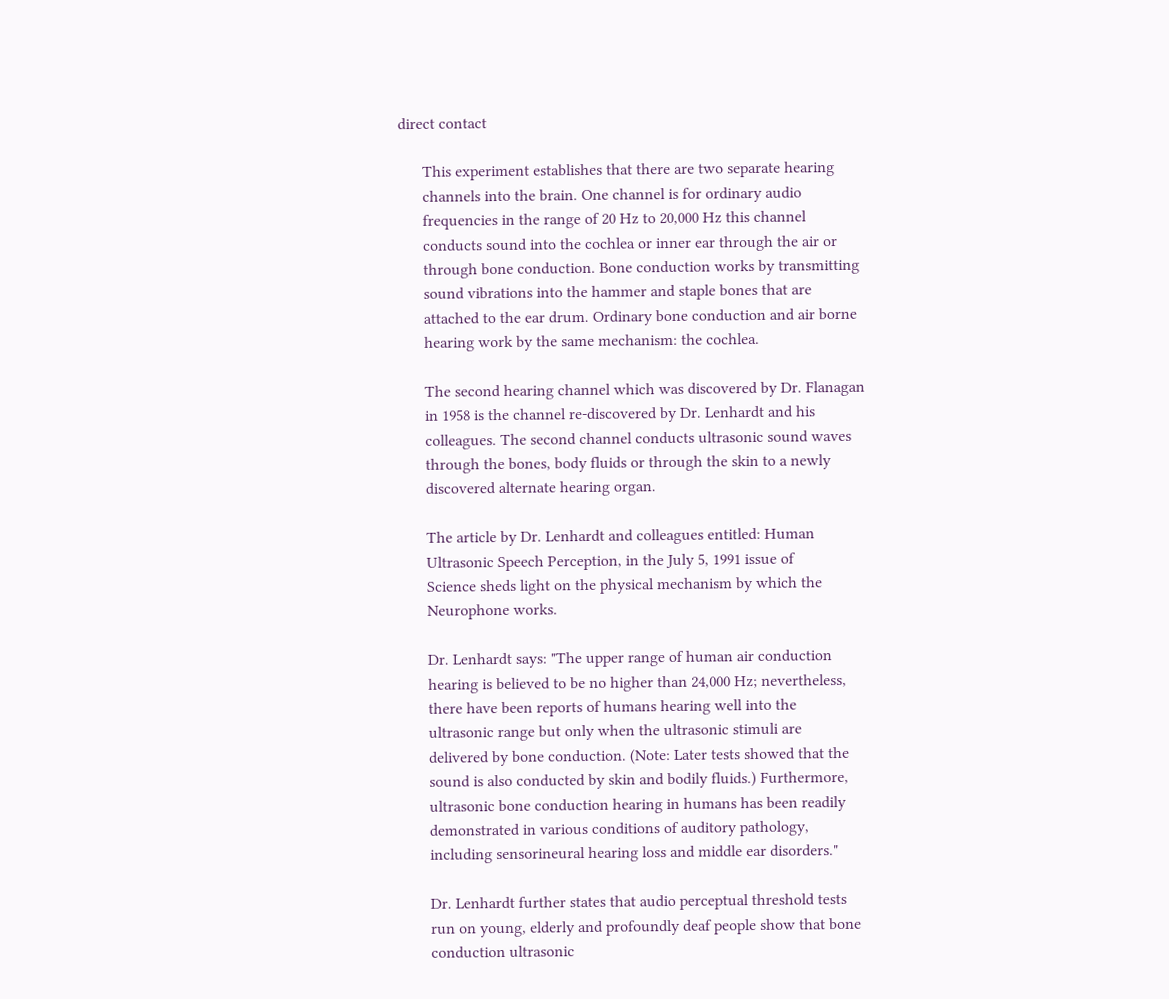direct contact

      This experiment establishes that there are two separate hearing
      channels into the brain. One channel is for ordinary audio
      frequencies in the range of 20 Hz to 20,000 Hz this channel
      conducts sound into the cochlea or inner ear through the air or
      through bone conduction. Bone conduction works by transmitting
      sound vibrations into the hammer and staple bones that are
      attached to the ear drum. Ordinary bone conduction and air borne
      hearing work by the same mechanism: the cochlea.

      The second hearing channel which was discovered by Dr. Flanagan
      in 1958 is the channel re-discovered by Dr. Lenhardt and his
      colleagues. The second channel conducts ultrasonic sound waves
      through the bones, body fluids or through the skin to a newly
      discovered alternate hearing organ.

      The article by Dr. Lenhardt and colleagues entitled: Human
      Ultrasonic Speech Perception, in the July 5, 1991 issue of
      Science sheds light on the physical mechanism by which the
      Neurophone works.

      Dr. Lenhardt says: "The upper range of human air conduction
      hearing is believed to be no higher than 24,000 Hz; nevertheless,
      there have been reports of humans hearing well into the
      ultrasonic range but only when the ultrasonic stimuli are
      delivered by bone conduction. (Note: Later tests showed that the
      sound is also conducted by skin and bodily fluids.) Furthermore,
      ultrasonic bone conduction hearing in humans has been readily
      demonstrated in various conditions of auditory pathology,
      including sensorineural hearing loss and middle ear disorders."

      Dr. Lenhardt further states that audio perceptual threshold tests
      run on young, elderly and profoundly deaf people show that bone
      conduction ultrasonic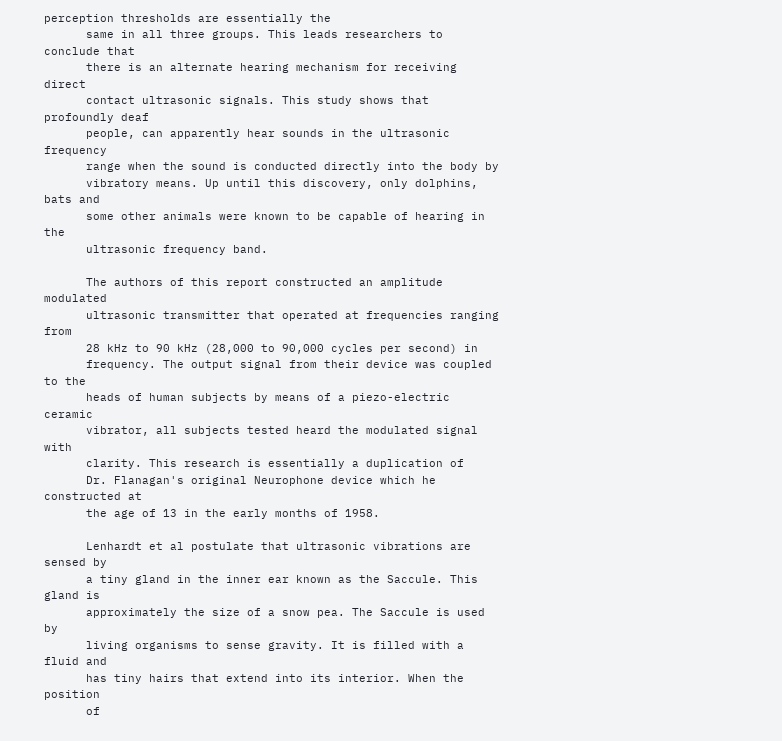perception thresholds are essentially the
      same in all three groups. This leads researchers to conclude that
      there is an alternate hearing mechanism for receiving direct
      contact ultrasonic signals. This study shows that profoundly deaf
      people, can apparently hear sounds in the ultrasonic frequency
      range when the sound is conducted directly into the body by
      vibratory means. Up until this discovery, only dolphins, bats and
      some other animals were known to be capable of hearing in the
      ultrasonic frequency band.

      The authors of this report constructed an amplitude modulated
      ultrasonic transmitter that operated at frequencies ranging from
      28 kHz to 90 kHz (28,000 to 90,000 cycles per second) in
      frequency. The output signal from their device was coupled to the
      heads of human subjects by means of a piezo-electric ceramic
      vibrator, all subjects tested heard the modulated signal with
      clarity. This research is essentially a duplication of
      Dr. Flanagan's original Neurophone device which he constructed at
      the age of 13 in the early months of 1958.

      Lenhardt et al postulate that ultrasonic vibrations are sensed by
      a tiny gland in the inner ear known as the Saccule. This gland is
      approximately the size of a snow pea. The Saccule is used by
      living organisms to sense gravity. It is filled with a fluid and
      has tiny hairs that extend into its interior. When the position
      of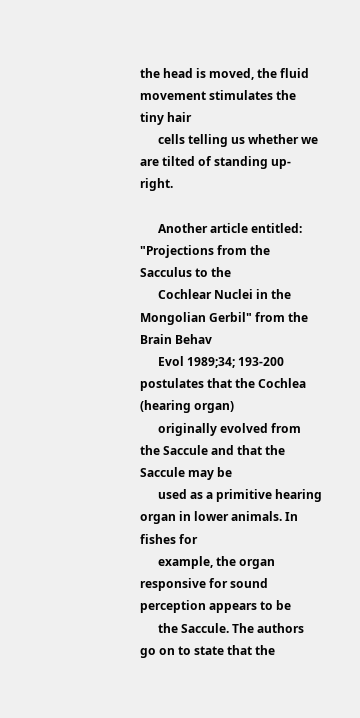the head is moved, the fluid movement stimulates the tiny hair
      cells telling us whether we are tilted of standing up-right.

      Another article entitled: "Projections from the Sacculus to the
      Cochlear Nuclei in the Mongolian Gerbil" from the Brain Behav
      Evol 1989;34; 193-200 postulates that the Cochlea (hearing organ)
      originally evolved from the Saccule and that the Saccule may be
      used as a primitive hearing organ in lower animals. In fishes for
      example, the organ responsive for sound perception appears to be
      the Saccule. The authors go on to state that the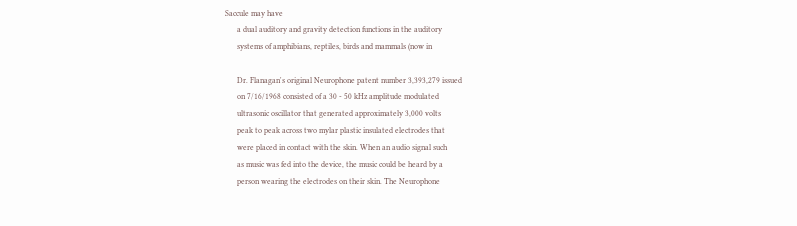Saccule may have
      a dual auditory and gravity detection functions in the auditory
      systems of amphibians, reptiles, birds and mammals (now in

      Dr. Flanagan's original Neurophone patent number 3,393,279 issued
      on 7/16/1968 consisted of a 30 - 50 kHz amplitude modulated
      ultrasonic oscillator that generated approximately 3,000 volts
      peak to peak across two mylar plastic insulated electrodes that
      were placed in contact with the skin. When an audio signal such
      as music was fed into the device, the music could be heard by a
      person wearing the electrodes on their skin. The Neurophone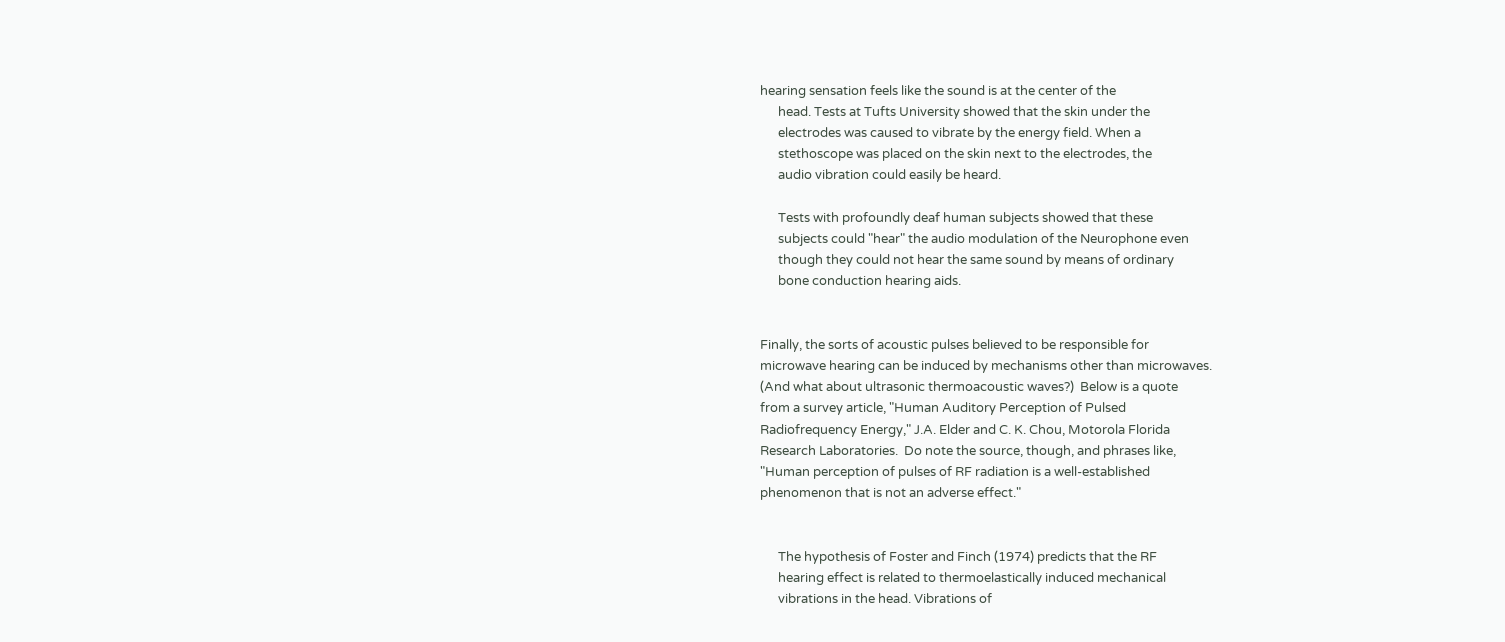hearing sensation feels like the sound is at the center of the
      head. Tests at Tufts University showed that the skin under the
      electrodes was caused to vibrate by the energy field. When a
      stethoscope was placed on the skin next to the electrodes, the
      audio vibration could easily be heard.

      Tests with profoundly deaf human subjects showed that these
      subjects could "hear" the audio modulation of the Neurophone even
      though they could not hear the same sound by means of ordinary
      bone conduction hearing aids.


Finally, the sorts of acoustic pulses believed to be responsible for
microwave hearing can be induced by mechanisms other than microwaves.
(And what about ultrasonic thermoacoustic waves?)  Below is a quote
from a survey article, "Human Auditory Perception of Pulsed
Radiofrequency Energy," J.A. Elder and C. K. Chou, Motorola Florida
Research Laboratories.  Do note the source, though, and phrases like,
"Human perception of pulses of RF radiation is a well-established
phenomenon that is not an adverse effect."


      The hypothesis of Foster and Finch (1974) predicts that the RF
      hearing effect is related to thermoelastically induced mechanical
      vibrations in the head. Vibrations of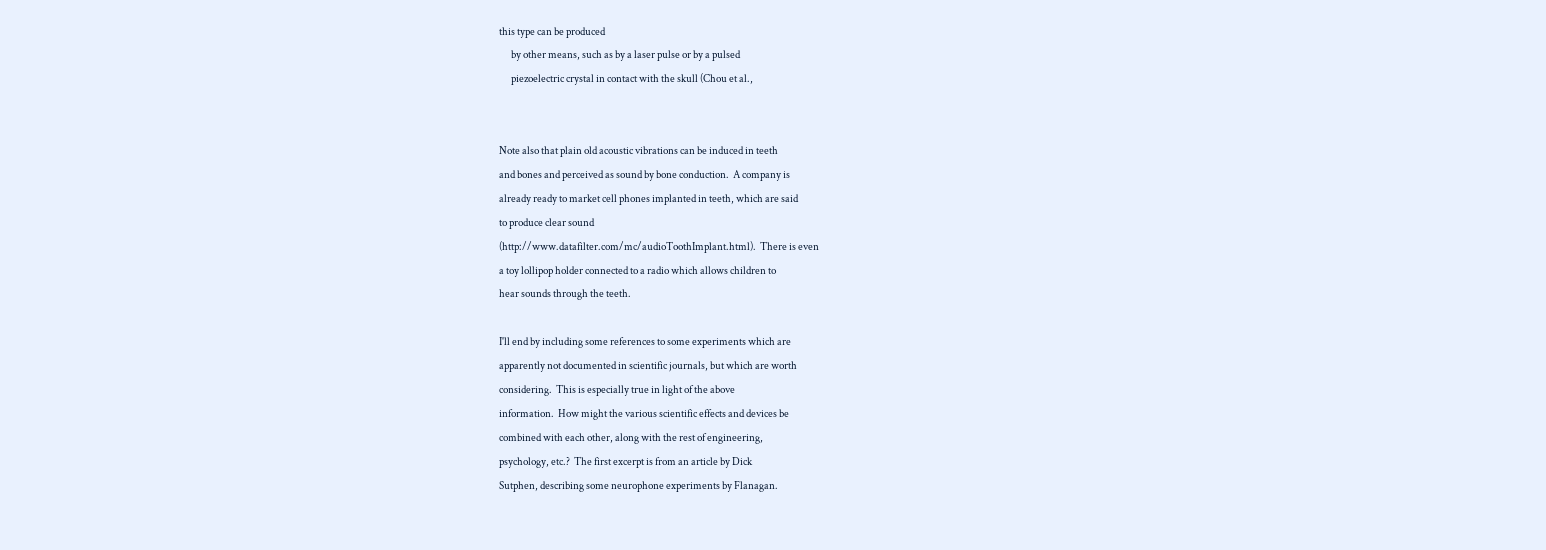this type can be produced
      by other means, such as by a laser pulse or by a pulsed
      piezoelectric crystal in contact with the skull (Chou et al.,


Note also that plain old acoustic vibrations can be induced in teeth
and bones and perceived as sound by bone conduction.  A company is
already ready to market cell phones implanted in teeth, which are said
to produce clear sound
(http://www.datafilter.com/mc/audioToothImplant.html).  There is even
a toy lollipop holder connected to a radio which allows children to
hear sounds through the teeth.

I'll end by including some references to some experiments which are
apparently not documented in scientific journals, but which are worth
considering.  This is especially true in light of the above
information.  How might the various scientific effects and devices be
combined with each other, along with the rest of engineering,
psychology, etc.?  The first excerpt is from an article by Dick
Sutphen, describing some neurophone experiments by Flanagan.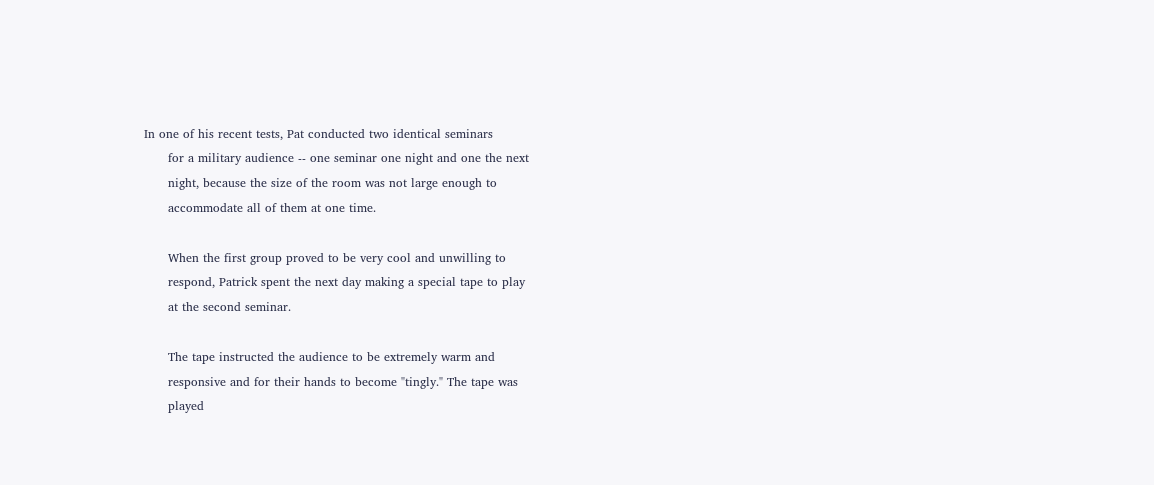In one of his recent tests, Pat conducted two identical seminars
      for a military audience -- one seminar one night and one the next
      night, because the size of the room was not large enough to
      accommodate all of them at one time.

      When the first group proved to be very cool and unwilling to
      respond, Patrick spent the next day making a special tape to play
      at the second seminar.

      The tape instructed the audience to be extremely warm and
      responsive and for their hands to become "tingly." The tape was
      played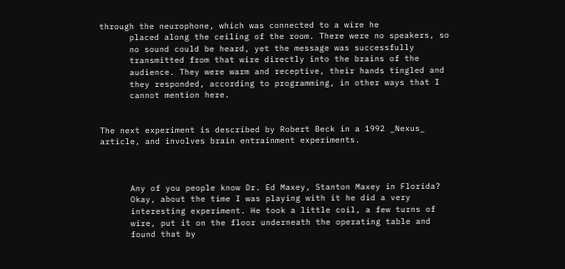through the neurophone, which was connected to a wire he
      placed along the ceiling of the room. There were no speakers, so
      no sound could be heard, yet the message was successfully
      transmitted from that wire directly into the brains of the
      audience. They were warm and receptive, their hands tingled and
      they responded, according to programming, in other ways that I
      cannot mention here.


The next experiment is described by Robert Beck in a 1992 _Nexus_
article, and involves brain entrainment experiments.



      Any of you people know Dr. Ed Maxey, Stanton Maxey in Florida?
      Okay, about the time I was playing with it he did a very
      interesting experiment. He took a little coil, a few turns of
      wire, put it on the floor underneath the operating table and
      found that by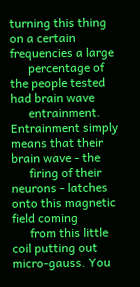turning this thing on a certain frequencies a large
      percentage of the people tested had brain wave
      entrainment. Entrainment simply means that their brain wave - the
      firing of their neurons - latches onto this magnetic field coming
      from this little coil putting out micro-gauss. You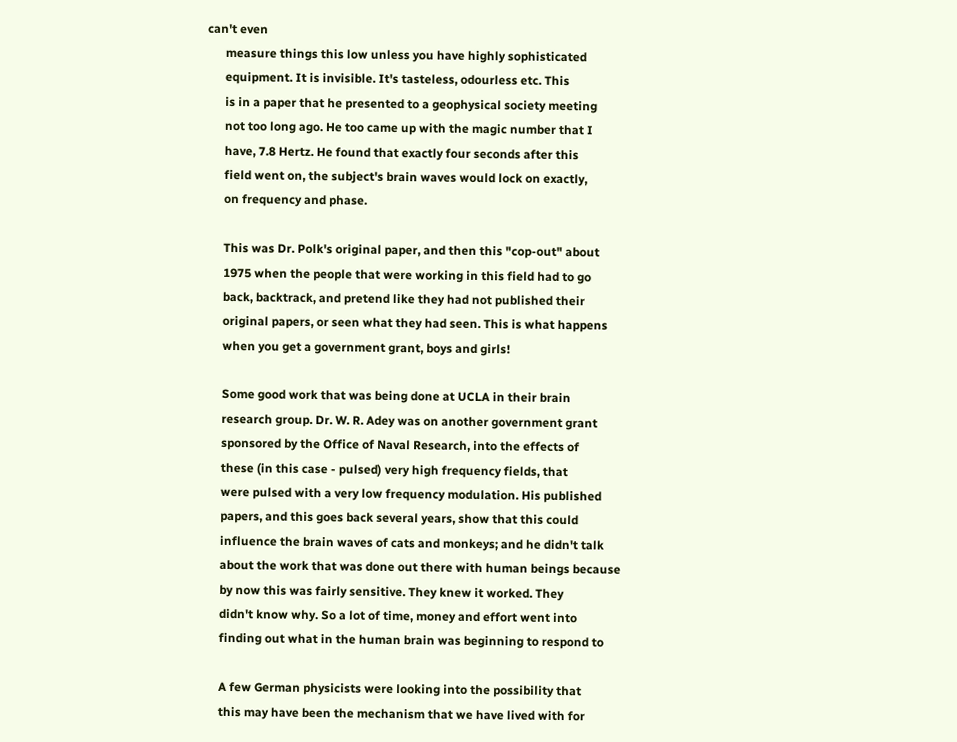can't even
      measure things this low unless you have highly sophisticated
      equipment. It is invisible. It's tasteless, odourless etc. This
      is in a paper that he presented to a geophysical society meeting
      not too long ago. He too came up with the magic number that I
      have, 7.8 Hertz. He found that exactly four seconds after this
      field went on, the subject's brain waves would lock on exactly,
      on frequency and phase.

      This was Dr. Polk's original paper, and then this "cop-out" about
      1975 when the people that were working in this field had to go
      back, backtrack, and pretend like they had not published their
      original papers, or seen what they had seen. This is what happens
      when you get a government grant, boys and girls!

      Some good work that was being done at UCLA in their brain
      research group. Dr. W. R. Adey was on another government grant
      sponsored by the Office of Naval Research, into the effects of
      these (in this case - pulsed) very high frequency fields, that
      were pulsed with a very low frequency modulation. His published
      papers, and this goes back several years, show that this could
      influence the brain waves of cats and monkeys; and he didn't talk
      about the work that was done out there with human beings because
      by now this was fairly sensitive. They knew it worked. They
      didn't know why. So a lot of time, money and effort went into
      finding out what in the human brain was beginning to respond to

      A few German physicists were looking into the possibility that
      this may have been the mechanism that we have lived with for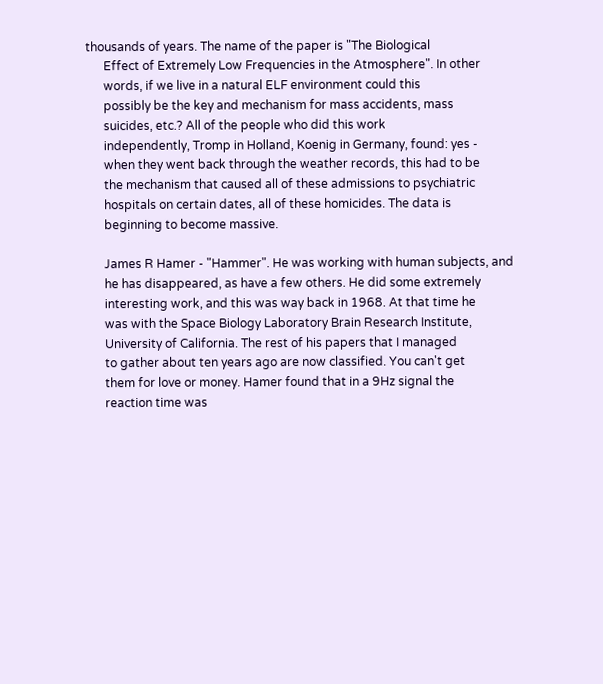thousands of years. The name of the paper is "The Biological
      Effect of Extremely Low Frequencies in the Atmosphere". In other
      words, if we live in a natural ELF environment could this
      possibly be the key and mechanism for mass accidents, mass
      suicides, etc.? All of the people who did this work
      independently, Tromp in Holland, Koenig in Germany, found: yes -
      when they went back through the weather records, this had to be
      the mechanism that caused all of these admissions to psychiatric
      hospitals on certain dates, all of these homicides. The data is
      beginning to become massive.

      James R Hamer - "Hammer". He was working with human subjects, and
      he has disappeared, as have a few others. He did some extremely
      interesting work, and this was way back in 1968. At that time he
      was with the Space Biology Laboratory Brain Research Institute,
      University of California. The rest of his papers that I managed
      to gather about ten years ago are now classified. You can't get
      them for love or money. Hamer found that in a 9Hz signal the
      reaction time was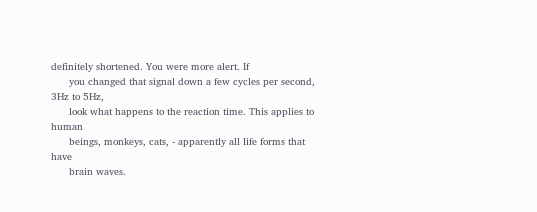definitely shortened. You were more alert. If
      you changed that signal down a few cycles per second, 3Hz to 5Hz,
      look what happens to the reaction time. This applies to human
      beings, monkeys, cats, - apparently all life forms that have
      brain waves.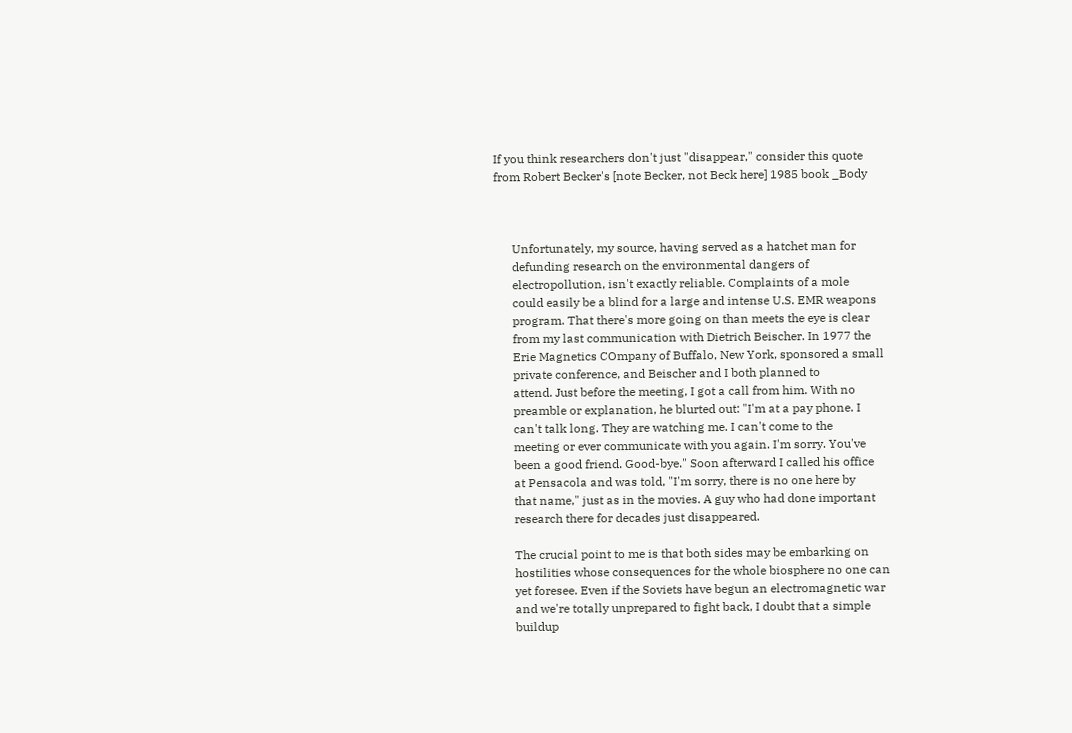If you think researchers don't just "disappear," consider this quote
from Robert Becker's [note Becker, not Beck here] 1985 book _Body



      Unfortunately, my source, having served as a hatchet man for
      defunding research on the environmental dangers of
      electropollution, isn't exactly reliable. Complaints of a mole
      could easily be a blind for a large and intense U.S. EMR weapons
      program. That there's more going on than meets the eye is clear
      from my last communication with Dietrich Beischer. In 1977 the
      Erie Magnetics COmpany of Buffalo, New York, sponsored a small
      private conference, and Beischer and I both planned to
      attend. Just before the meeting, I got a call from him. With no
      preamble or explanation, he blurted out: "I'm at a pay phone. I
      can't talk long. They are watching me. I can't come to the
      meeting or ever communicate with you again. I'm sorry. You've
      been a good friend. Good-bye." Soon afterward I called his office
      at Pensacola and was told, "I'm sorry, there is no one here by
      that name," just as in the movies. A guy who had done important
      research there for decades just disappeared.

      The crucial point to me is that both sides may be embarking on
      hostilities whose consequences for the whole biosphere no one can
      yet foresee. Even if the Soviets have begun an electromagnetic war
      and we're totally unprepared to fight back, I doubt that a simple
      buildup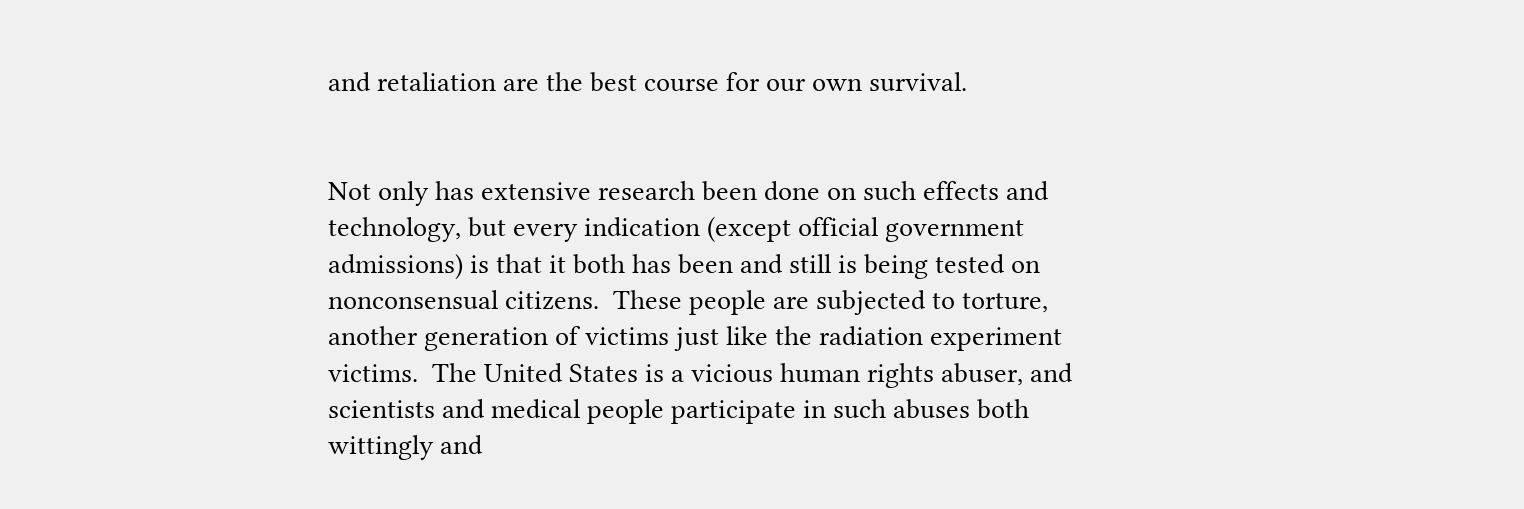and retaliation are the best course for our own survival.


Not only has extensive research been done on such effects and
technology, but every indication (except official government
admissions) is that it both has been and still is being tested on
nonconsensual citizens.  These people are subjected to torture,
another generation of victims just like the radiation experiment
victims.  The United States is a vicious human rights abuser, and
scientists and medical people participate in such abuses both
wittingly and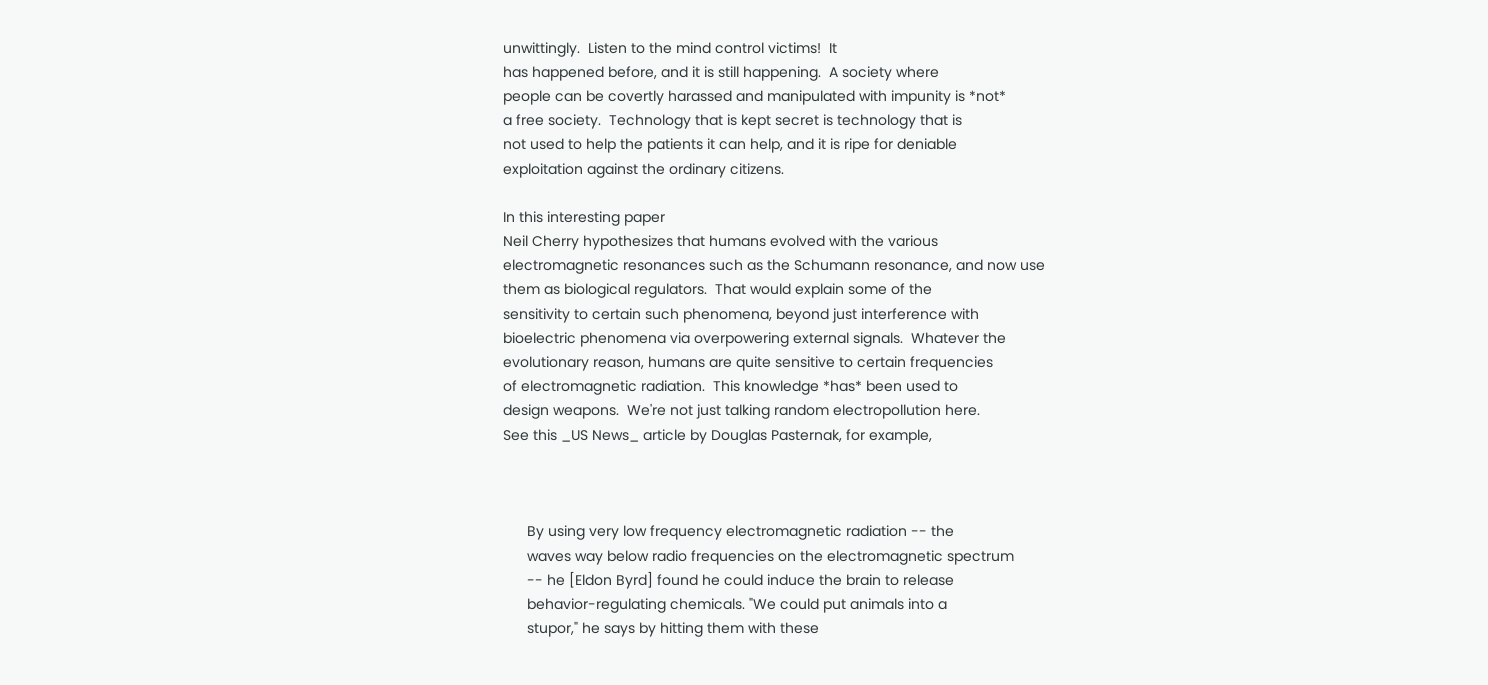unwittingly.  Listen to the mind control victims!  It
has happened before, and it is still happening.  A society where
people can be covertly harassed and manipulated with impunity is *not*
a free society.  Technology that is kept secret is technology that is
not used to help the patients it can help, and it is ripe for deniable
exploitation against the ordinary citizens.

In this interesting paper
Neil Cherry hypothesizes that humans evolved with the various
electromagnetic resonances such as the Schumann resonance, and now use
them as biological regulators.  That would explain some of the
sensitivity to certain such phenomena, beyond just interference with
bioelectric phenomena via overpowering external signals.  Whatever the
evolutionary reason, humans are quite sensitive to certain frequencies
of electromagnetic radiation.  This knowledge *has* been used to
design weapons.  We're not just talking random electropollution here.
See this _US News_ article by Douglas Pasternak, for example,



      By using very low frequency electromagnetic radiation -- the
      waves way below radio frequencies on the electromagnetic spectrum
      -- he [Eldon Byrd] found he could induce the brain to release
      behavior-regulating chemicals. "We could put animals into a
      stupor," he says by hitting them with these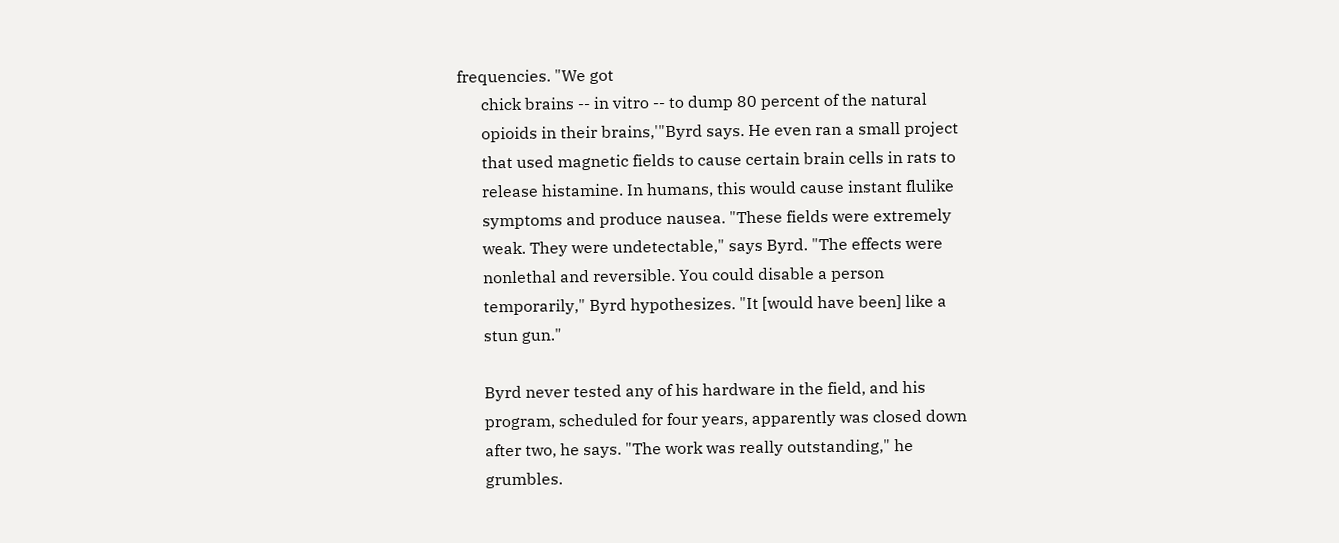frequencies. "We got
      chick brains -- in vitro -- to dump 80 percent of the natural
      opioids in their brains,'"Byrd says. He even ran a small project
      that used magnetic fields to cause certain brain cells in rats to
      release histamine. In humans, this would cause instant flulike
      symptoms and produce nausea. "These fields were extremely
      weak. They were undetectable," says Byrd. "The effects were
      nonlethal and reversible. You could disable a person
      temporarily," Byrd hypothesizes. "It [would have been] like a
      stun gun."

      Byrd never tested any of his hardware in the field, and his
      program, scheduled for four years, apparently was closed down
      after two, he says. "The work was really outstanding," he
      grumbles.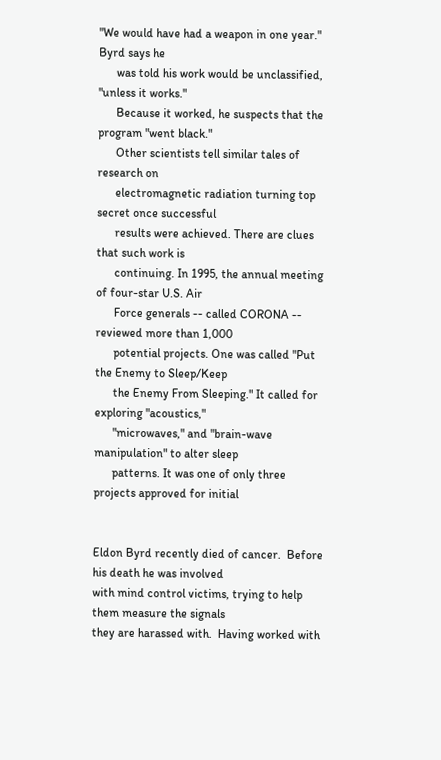"We would have had a weapon in one year." Byrd says he
      was told his work would be unclassified, "unless it works."
      Because it worked, he suspects that the program "went black."
      Other scientists tell similar tales of research on
      electromagnetic radiation turning top secret once successful
      results were achieved. There are clues that such work is
      continuing. In 1995, the annual meeting of four-star U.S. Air
      Force generals -- called CORONA -- reviewed more than 1,000
      potential projects. One was called "Put the Enemy to Sleep/Keep
      the Enemy From Sleeping." It called for exploring "acoustics,"
      "microwaves," and "brain-wave manipulation" to alter sleep
      patterns. It was one of only three projects approved for initial


Eldon Byrd recently died of cancer.  Before his death he was involved
with mind control victims, trying to help them measure the signals
they are harassed with.  Having worked with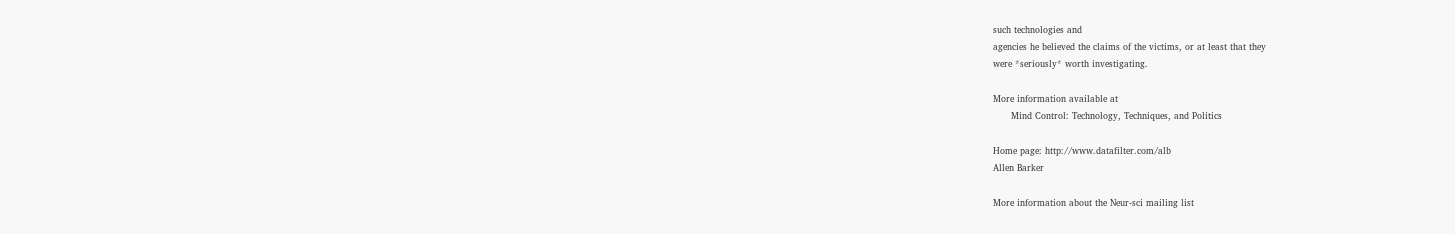such technologies and
agencies he believed the claims of the victims, or at least that they
were *seriously* worth investigating.

More information available at
      Mind Control: Technology, Techniques, and Politics

Home page: http://www.datafilter.com/alb
Allen Barker

More information about the Neur-sci mailing list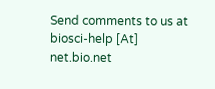Send comments to us at biosci-help [At] net.bio.net